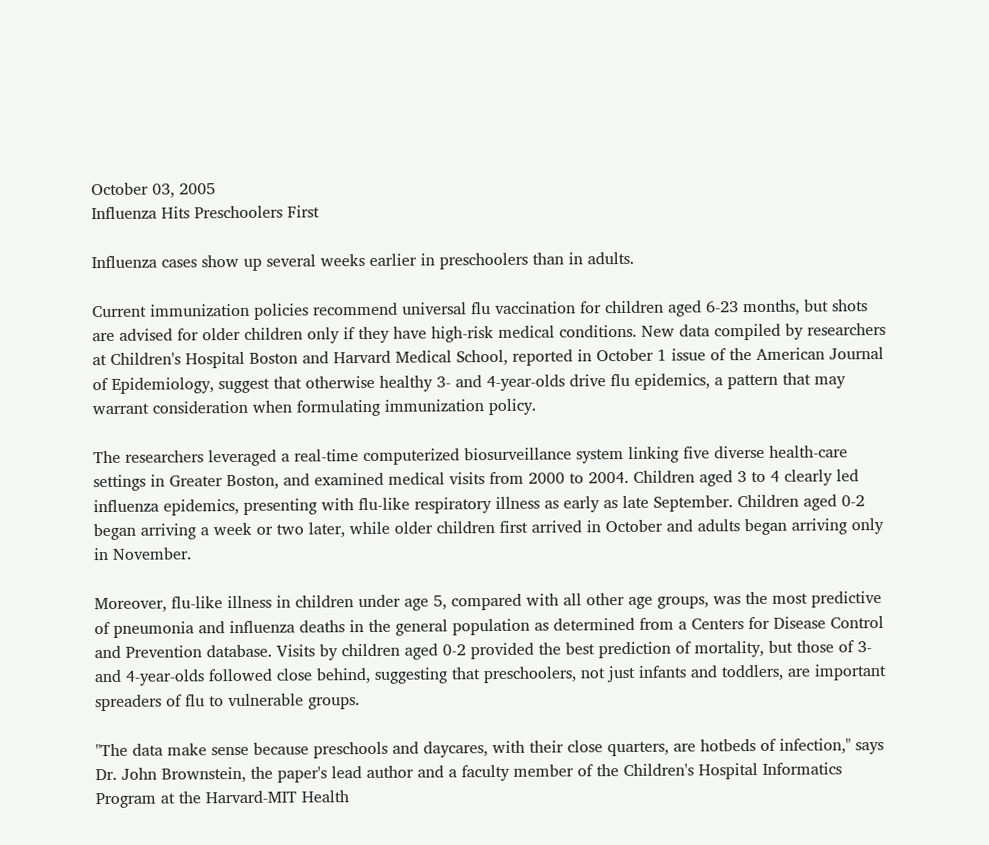October 03, 2005
Influenza Hits Preschoolers First

Influenza cases show up several weeks earlier in preschoolers than in adults.

Current immunization policies recommend universal flu vaccination for children aged 6-23 months, but shots are advised for older children only if they have high-risk medical conditions. New data compiled by researchers at Children's Hospital Boston and Harvard Medical School, reported in October 1 issue of the American Journal of Epidemiology, suggest that otherwise healthy 3- and 4-year-olds drive flu epidemics, a pattern that may warrant consideration when formulating immunization policy.

The researchers leveraged a real-time computerized biosurveillance system linking five diverse health-care settings in Greater Boston, and examined medical visits from 2000 to 2004. Children aged 3 to 4 clearly led influenza epidemics, presenting with flu-like respiratory illness as early as late September. Children aged 0-2 began arriving a week or two later, while older children first arrived in October and adults began arriving only in November.

Moreover, flu-like illness in children under age 5, compared with all other age groups, was the most predictive of pneumonia and influenza deaths in the general population as determined from a Centers for Disease Control and Prevention database. Visits by children aged 0-2 provided the best prediction of mortality, but those of 3- and 4-year-olds followed close behind, suggesting that preschoolers, not just infants and toddlers, are important spreaders of flu to vulnerable groups.

"The data make sense because preschools and daycares, with their close quarters, are hotbeds of infection," says Dr. John Brownstein, the paper's lead author and a faculty member of the Children's Hospital Informatics Program at the Harvard-MIT Health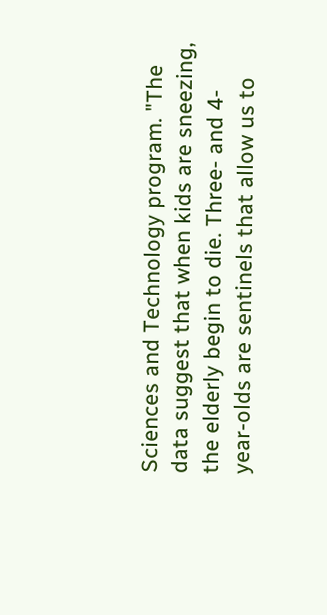Sciences and Technology program. "The data suggest that when kids are sneezing, the elderly begin to die. Three- and 4-year-olds are sentinels that allow us to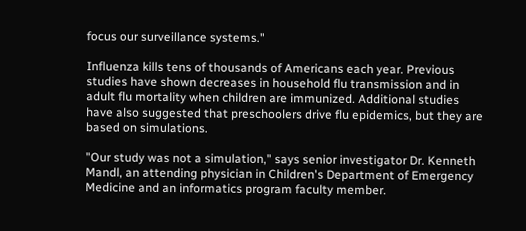focus our surveillance systems."

Influenza kills tens of thousands of Americans each year. Previous studies have shown decreases in household flu transmission and in adult flu mortality when children are immunized. Additional studies have also suggested that preschoolers drive flu epidemics, but they are based on simulations.

"Our study was not a simulation," says senior investigator Dr. Kenneth Mandl, an attending physician in Children's Department of Emergency Medicine and an informatics program faculty member.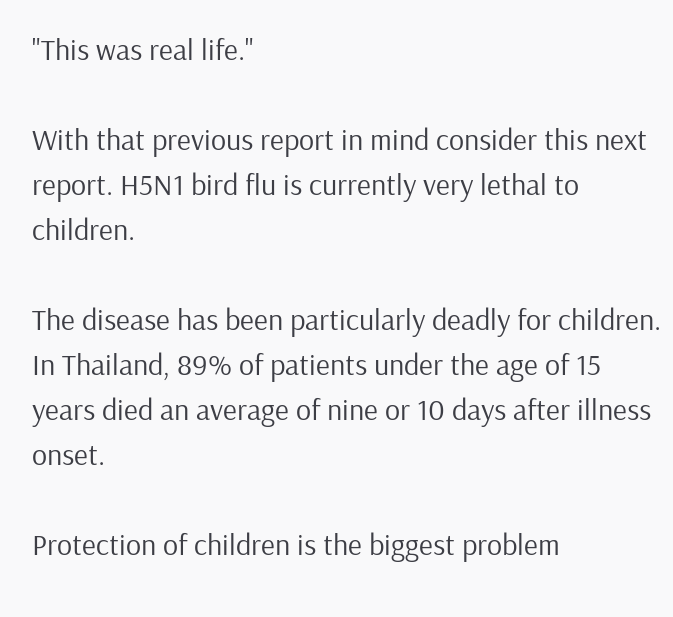"This was real life."

With that previous report in mind consider this next report. H5N1 bird flu is currently very lethal to children.

The disease has been particularly deadly for children. In Thailand, 89% of patients under the age of 15 years died an average of nine or 10 days after illness onset.

Protection of children is the biggest problem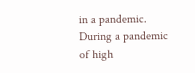in a pandemic. During a pandemic of high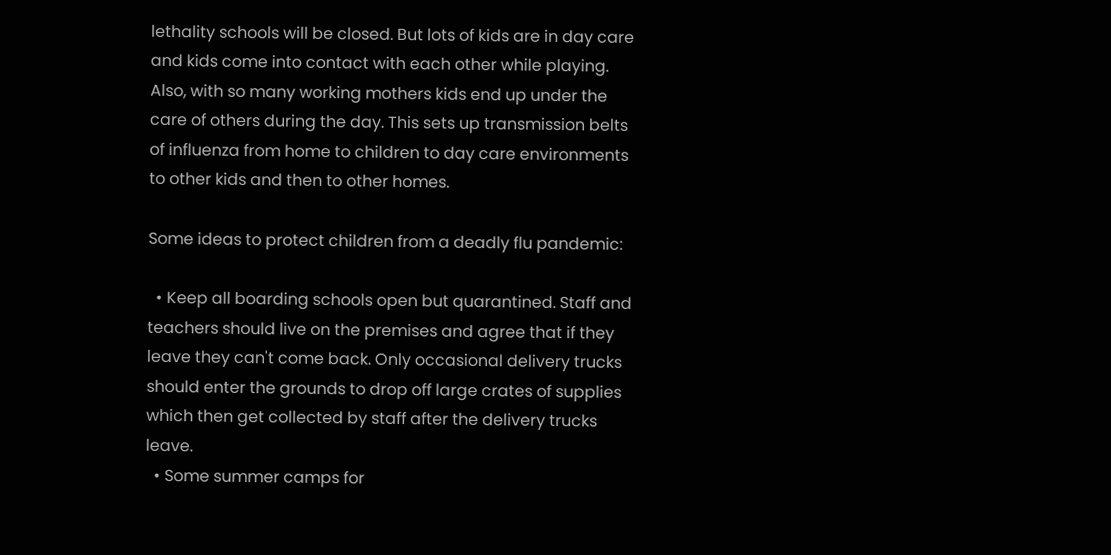lethality schools will be closed. But lots of kids are in day care and kids come into contact with each other while playing. Also, with so many working mothers kids end up under the care of others during the day. This sets up transmission belts of influenza from home to children to day care environments to other kids and then to other homes.

Some ideas to protect children from a deadly flu pandemic:

  • Keep all boarding schools open but quarantined. Staff and teachers should live on the premises and agree that if they leave they can't come back. Only occasional delivery trucks should enter the grounds to drop off large crates of supplies which then get collected by staff after the delivery trucks leave.
  • Some summer camps for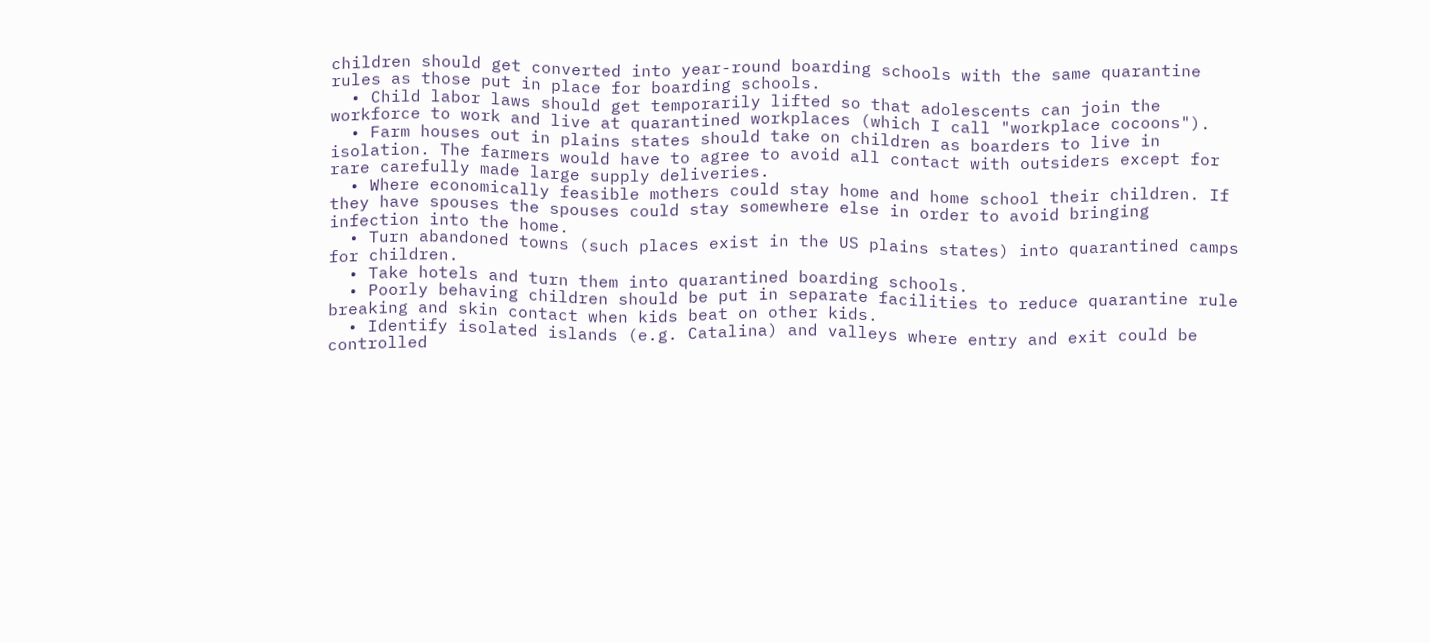children should get converted into year-round boarding schools with the same quarantine rules as those put in place for boarding schools.
  • Child labor laws should get temporarily lifted so that adolescents can join the workforce to work and live at quarantined workplaces (which I call "workplace cocoons").
  • Farm houses out in plains states should take on children as boarders to live in isolation. The farmers would have to agree to avoid all contact with outsiders except for rare carefully made large supply deliveries.
  • Where economically feasible mothers could stay home and home school their children. If they have spouses the spouses could stay somewhere else in order to avoid bringing infection into the home.
  • Turn abandoned towns (such places exist in the US plains states) into quarantined camps for children.
  • Take hotels and turn them into quarantined boarding schools.
  • Poorly behaving children should be put in separate facilities to reduce quarantine rule breaking and skin contact when kids beat on other kids.
  • Identify isolated islands (e.g. Catalina) and valleys where entry and exit could be controlled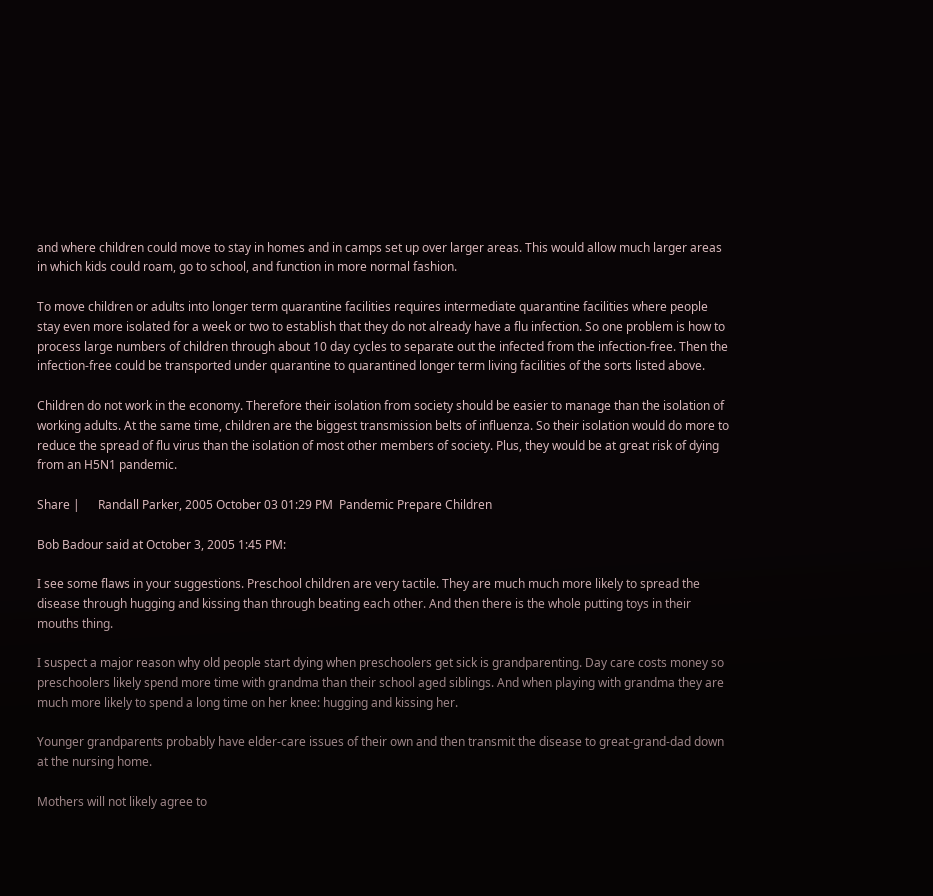and where children could move to stay in homes and in camps set up over larger areas. This would allow much larger areas in which kids could roam, go to school, and function in more normal fashion.

To move children or adults into longer term quarantine facilities requires intermediate quarantine facilities where people stay even more isolated for a week or two to establish that they do not already have a flu infection. So one problem is how to process large numbers of children through about 10 day cycles to separate out the infected from the infection-free. Then the infection-free could be transported under quarantine to quarantined longer term living facilities of the sorts listed above.

Children do not work in the economy. Therefore their isolation from society should be easier to manage than the isolation of working adults. At the same time, children are the biggest transmission belts of influenza. So their isolation would do more to reduce the spread of flu virus than the isolation of most other members of society. Plus, they would be at great risk of dying from an H5N1 pandemic.

Share |      Randall Parker, 2005 October 03 01:29 PM  Pandemic Prepare Children

Bob Badour said at October 3, 2005 1:45 PM:

I see some flaws in your suggestions. Preschool children are very tactile. They are much much more likely to spread the disease through hugging and kissing than through beating each other. And then there is the whole putting toys in their mouths thing.

I suspect a major reason why old people start dying when preschoolers get sick is grandparenting. Day care costs money so preschoolers likely spend more time with grandma than their school aged siblings. And when playing with grandma they are much more likely to spend a long time on her knee: hugging and kissing her.

Younger grandparents probably have elder-care issues of their own and then transmit the disease to great-grand-dad down at the nursing home.

Mothers will not likely agree to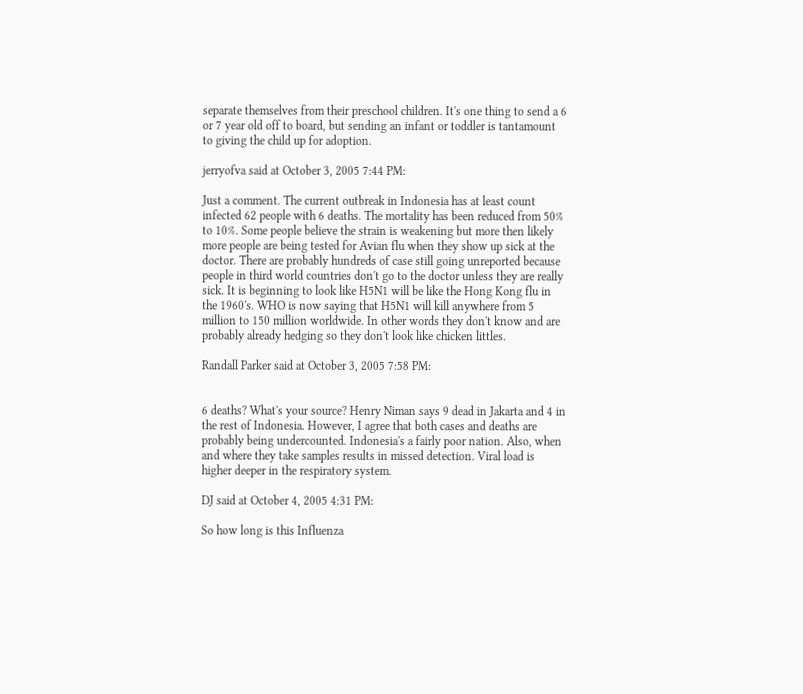separate themselves from their preschool children. It's one thing to send a 6 or 7 year old off to board, but sending an infant or toddler is tantamount to giving the child up for adoption.

jerryofva said at October 3, 2005 7:44 PM:

Just a comment. The current outbreak in Indonesia has at least count infected 62 people with 6 deaths. The mortality has been reduced from 50% to 10%. Some people believe the strain is weakening but more then likely more people are being tested for Avian flu when they show up sick at the doctor. There are probably hundreds of case still going unreported because people in third world countries don't go to the doctor unless they are really sick. It is beginning to look like H5N1 will be like the Hong Kong flu in the 1960's. WHO is now saying that H5N1 will kill anywhere from 5 million to 150 million worldwide. In other words they don't know and are probably already hedging so they don't look like chicken littles.

Randall Parker said at October 3, 2005 7:58 PM:


6 deaths? What's your source? Henry Niman says 9 dead in Jakarta and 4 in the rest of Indonesia. However, I agree that both cases and deaths are probably being undercounted. Indonesia's a fairly poor nation. Also, when and where they take samples results in missed detection. Viral load is higher deeper in the respiratory system.

DJ said at October 4, 2005 4:31 PM:

So how long is this Influenza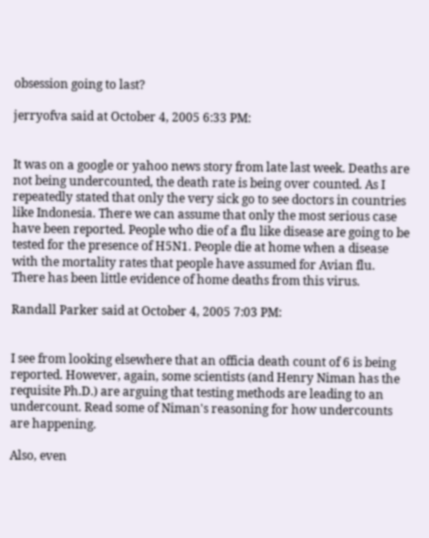obsession going to last?

jerryofva said at October 4, 2005 6:33 PM:


It was on a google or yahoo news story from late last week. Deaths are not being undercounted, the death rate is being over counted. As I repeatedly stated that only the very sick go to see doctors in countries like Indonesia. There we can assume that only the most serious case have been reported. People who die of a flu like disease are going to be tested for the presence of H5N1. People die at home when a disease with the mortality rates that people have assumed for Avian flu. There has been little evidence of home deaths from this virus.

Randall Parker said at October 4, 2005 7:03 PM:


I see from looking elsewhere that an officia death count of 6 is being reported. However, again, some scientists (and Henry Niman has the requisite Ph.D.) are arguing that testing methods are leading to an undercount. Read some of Niman's reasoning for how undercounts are happening.

Also, even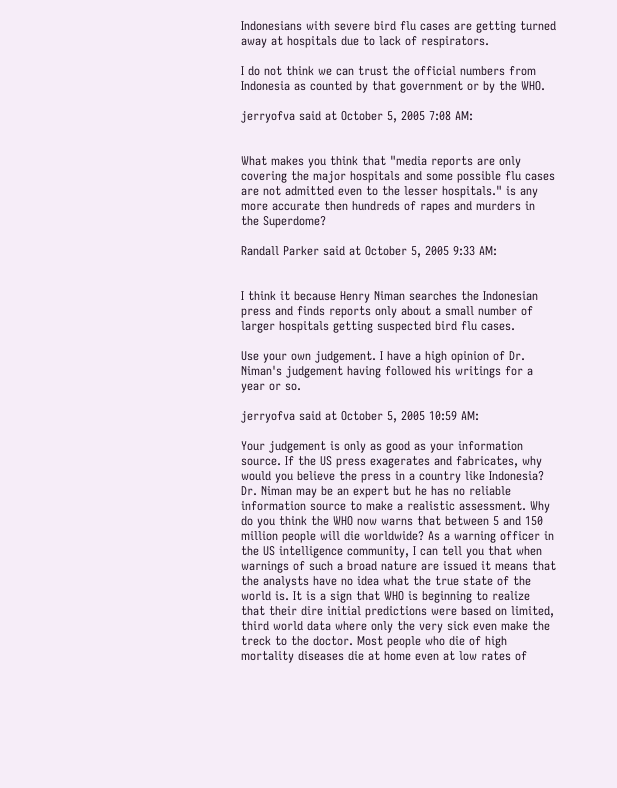Indonesians with severe bird flu cases are getting turned away at hospitals due to lack of respirators.

I do not think we can trust the official numbers from Indonesia as counted by that government or by the WHO.

jerryofva said at October 5, 2005 7:08 AM:


What makes you think that "media reports are only covering the major hospitals and some possible flu cases are not admitted even to the lesser hospitals." is any more accurate then hundreds of rapes and murders in the Superdome?

Randall Parker said at October 5, 2005 9:33 AM:


I think it because Henry Niman searches the Indonesian press and finds reports only about a small number of larger hospitals getting suspected bird flu cases.

Use your own judgement. I have a high opinion of Dr. Niman's judgement having followed his writings for a year or so.

jerryofva said at October 5, 2005 10:59 AM:

Your judgement is only as good as your information source. If the US press exagerates and fabricates, why would you believe the press in a country like Indonesia? Dr. Niman may be an expert but he has no reliable information source to make a realistic assessment. Why do you think the WHO now warns that between 5 and 150 million people will die worldwide? As a warning officer in the US intelligence community, I can tell you that when warnings of such a broad nature are issued it means that the analysts have no idea what the true state of the world is. It is a sign that WHO is beginning to realize that their dire initial predictions were based on limited, third world data where only the very sick even make the treck to the doctor. Most people who die of high mortality diseases die at home even at low rates of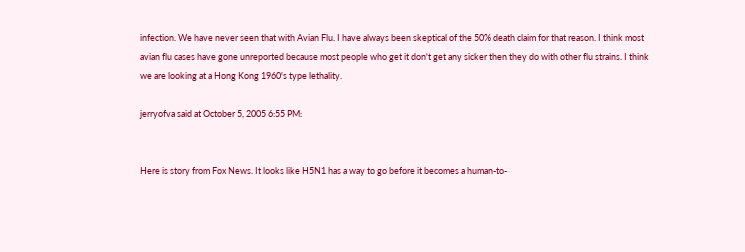infection. We have never seen that with Avian Flu. I have always been skeptical of the 50% death claim for that reason. I think most avian flu cases have gone unreported because most people who get it don't get any sicker then they do with other flu strains. I think we are looking at a Hong Kong 1960's type lethality.

jerryofva said at October 5, 2005 6:55 PM:


Here is story from Fox News. It looks like H5N1 has a way to go before it becomes a human-to-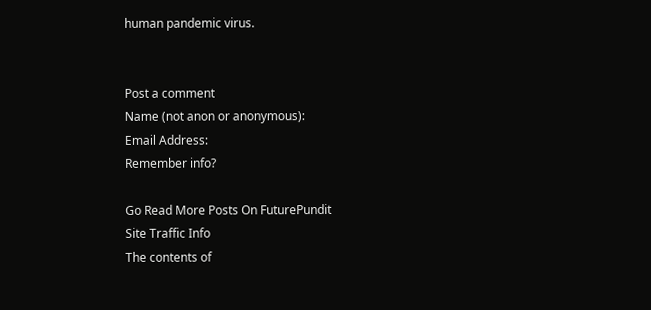human pandemic virus.


Post a comment
Name (not anon or anonymous):
Email Address:
Remember info?

Go Read More Posts On FuturePundit
Site Traffic Info
The contents of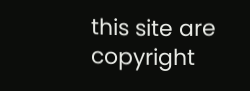this site are copyright